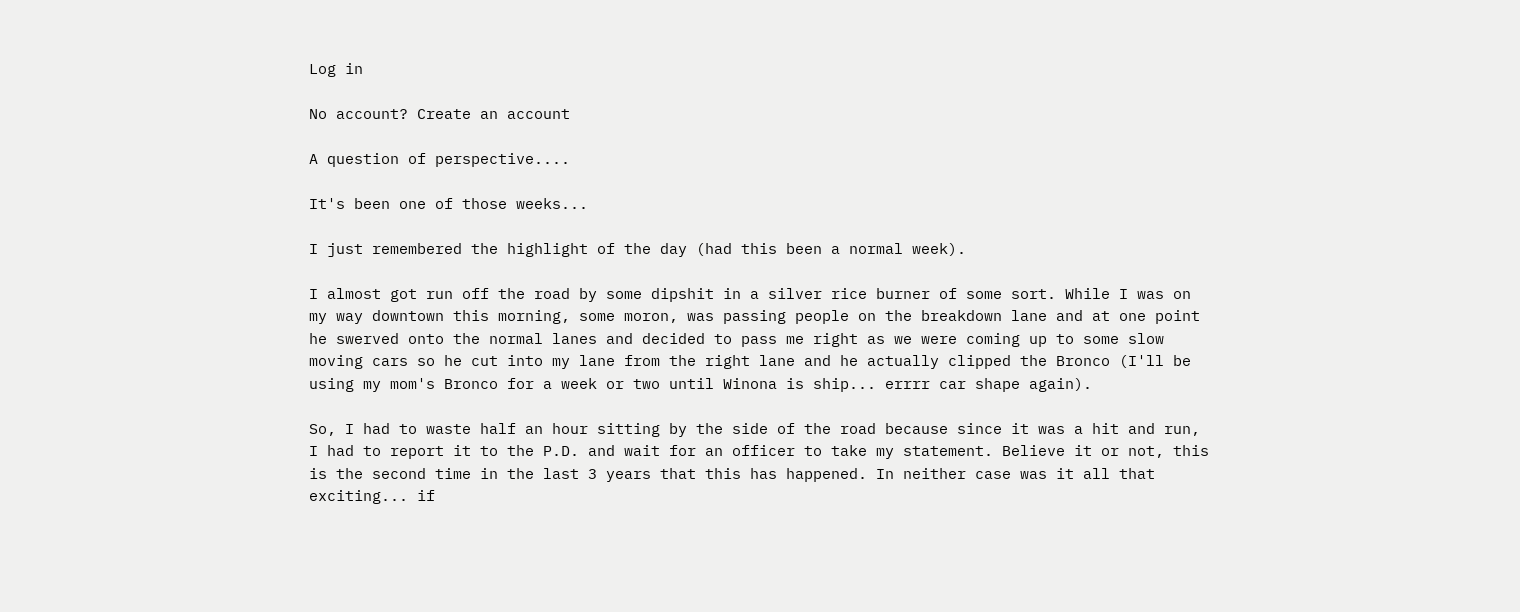Log in

No account? Create an account

A question of perspective....

It's been one of those weeks...

I just remembered the highlight of the day (had this been a normal week).

I almost got run off the road by some dipshit in a silver rice burner of some sort. While I was on my way downtown this morning, some moron, was passing people on the breakdown lane and at one point he swerved onto the normal lanes and decided to pass me right as we were coming up to some slow moving cars so he cut into my lane from the right lane and he actually clipped the Bronco (I'll be using my mom's Bronco for a week or two until Winona is ship... errrr car shape again).

So, I had to waste half an hour sitting by the side of the road because since it was a hit and run, I had to report it to the P.D. and wait for an officer to take my statement. Believe it or not, this is the second time in the last 3 years that this has happened. In neither case was it all that exciting... if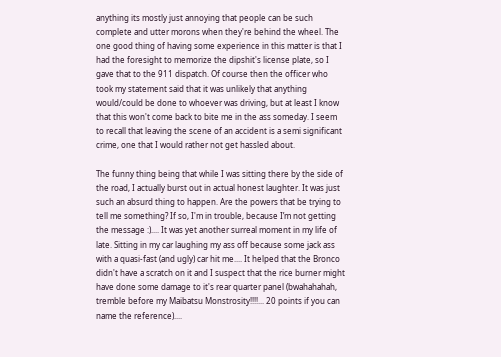anything its mostly just annoying that people can be such complete and utter morons when they're behind the wheel. The one good thing of having some experience in this matter is that I had the foresight to memorize the dipshit's license plate, so I gave that to the 911 dispatch. Of course then the officer who took my statement said that it was unlikely that anything would/could be done to whoever was driving, but at least I know that this won't come back to bite me in the ass someday. I seem to recall that leaving the scene of an accident is a semi significant crime, one that I would rather not get hassled about.

The funny thing being that while I was sitting there by the side of the road, I actually burst out in actual honest laughter. It was just such an absurd thing to happen. Are the powers that be trying to tell me something? If so, I'm in trouble, because I’m not getting the message :).... It was yet another surreal moment in my life of late. Sitting in my car laughing my ass off because some jack ass with a quasi-fast (and ugly) car hit me.... It helped that the Bronco didn't have a scratch on it and I suspect that the rice burner might have done some damage to it's rear quarter panel (bwahahahah, tremble before my Maibatsu Monstrosity!!!!... 20 points if you can name the reference)....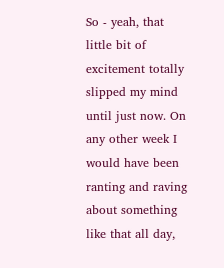So - yeah, that little bit of excitement totally slipped my mind until just now. On any other week I would have been ranting and raving about something like that all day,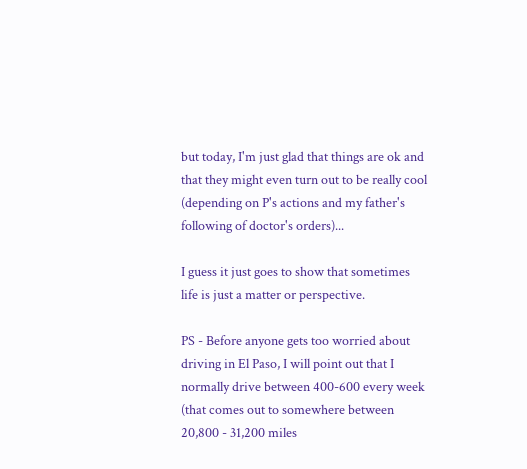but today, I'm just glad that things are ok and that they might even turn out to be really cool (depending on P's actions and my father's following of doctor's orders)...

I guess it just goes to show that sometimes life is just a matter or perspective.

PS - Before anyone gets too worried about driving in El Paso, I will point out that I normally drive between 400-600 every week (that comes out to somewhere between 20,800 - 31,200 miles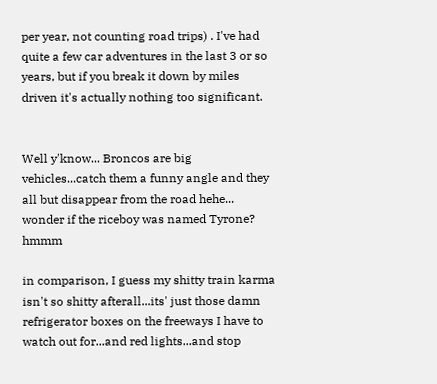per year, not counting road trips) . I've had quite a few car adventures in the last 3 or so years, but if you break it down by miles driven it's actually nothing too significant.


Well y'know... Broncos are big vehicles...catch them a funny angle and they all but disappear from the road hehe... wonder if the riceboy was named Tyrone? hmmm

in comparison, I guess my shitty train karma isn't so shitty afterall...its' just those damn refrigerator boxes on the freeways I have to watch out for...and red lights...and stop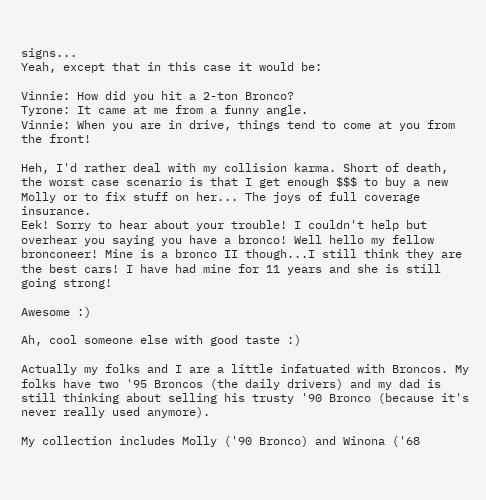signs...
Yeah, except that in this case it would be:

Vinnie: How did you hit a 2-ton Bronco?
Tyrone: It came at me from a funny angle.
Vinnie: When you are in drive, things tend to come at you from the front!

Heh, I'd rather deal with my collision karma. Short of death, the worst case scenario is that I get enough $$$ to buy a new Molly or to fix stuff on her... The joys of full coverage insurance.
Eek! Sorry to hear about your trouble! I couldn't help but overhear you saying you have a bronco! Well hello my fellow bronconeer! Mine is a bronco II though...I still think they are the best cars! I have had mine for 11 years and she is still going strong!

Awesome :)

Ah, cool someone else with good taste :)

Actually my folks and I are a little infatuated with Broncos. My folks have two '95 Broncos (the daily drivers) and my dad is still thinking about selling his trusty '90 Bronco (because it's never really used anymore).

My collection includes Molly ('90 Bronco) and Winona ('68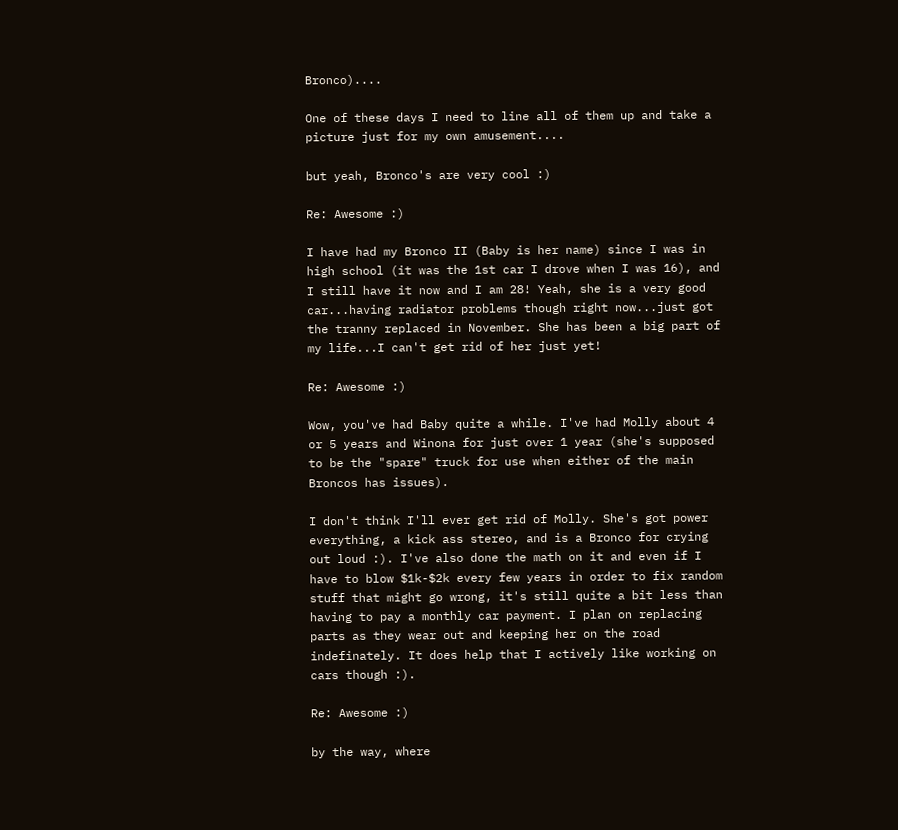Bronco)....

One of these days I need to line all of them up and take a picture just for my own amusement....

but yeah, Bronco's are very cool :)

Re: Awesome :)

I have had my Bronco II (Baby is her name) since I was in high school (it was the 1st car I drove when I was 16), and I still have it now and I am 28! Yeah, she is a very good car...having radiator problems though right now...just got the tranny replaced in November. She has been a big part of my life...I can't get rid of her just yet!

Re: Awesome :)

Wow, you've had Baby quite a while. I've had Molly about 4 or 5 years and Winona for just over 1 year (she's supposed to be the "spare" truck for use when either of the main Broncos has issues).

I don't think I'll ever get rid of Molly. She's got power everything, a kick ass stereo, and is a Bronco for crying out loud :). I've also done the math on it and even if I have to blow $1k-$2k every few years in order to fix random stuff that might go wrong, it's still quite a bit less than having to pay a monthly car payment. I plan on replacing parts as they wear out and keeping her on the road indefinately. It does help that I actively like working on cars though :).

Re: Awesome :)

by the way, where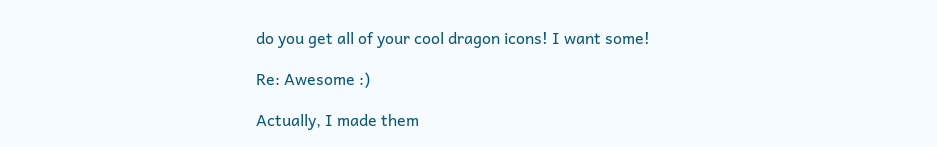do you get all of your cool dragon icons! I want some!

Re: Awesome :)

Actually, I made them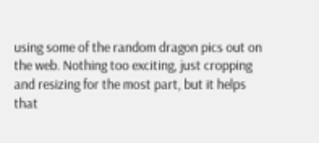using some of the random dragon pics out on the web. Nothing too exciting, just cropping and resizing for the most part, but it helps that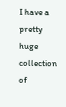I have a pretty huge collection of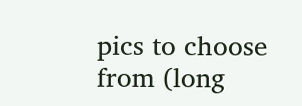pics to choose from (long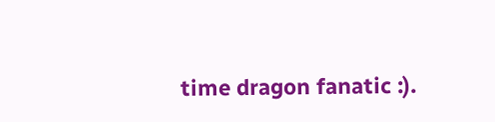time dragon fanatic :).